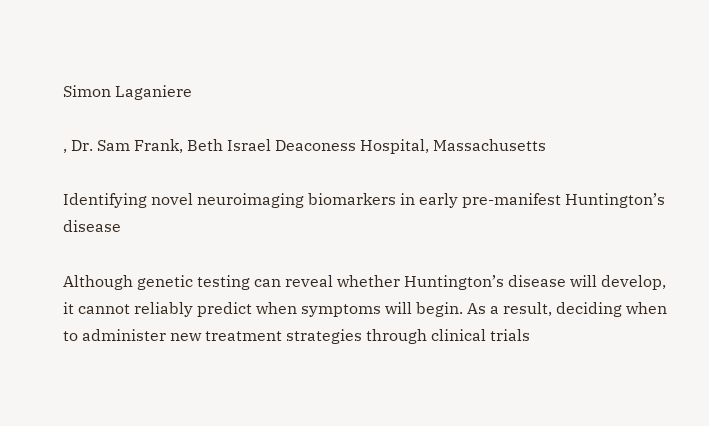Simon Laganiere

, Dr. Sam Frank, Beth Israel Deaconess Hospital, Massachusetts

Identifying novel neuroimaging biomarkers in early pre-manifest Huntington’s disease

Although genetic testing can reveal whether Huntington’s disease will develop, it cannot reliably predict when symptoms will begin. As a result, deciding when to administer new treatment strategies through clinical trials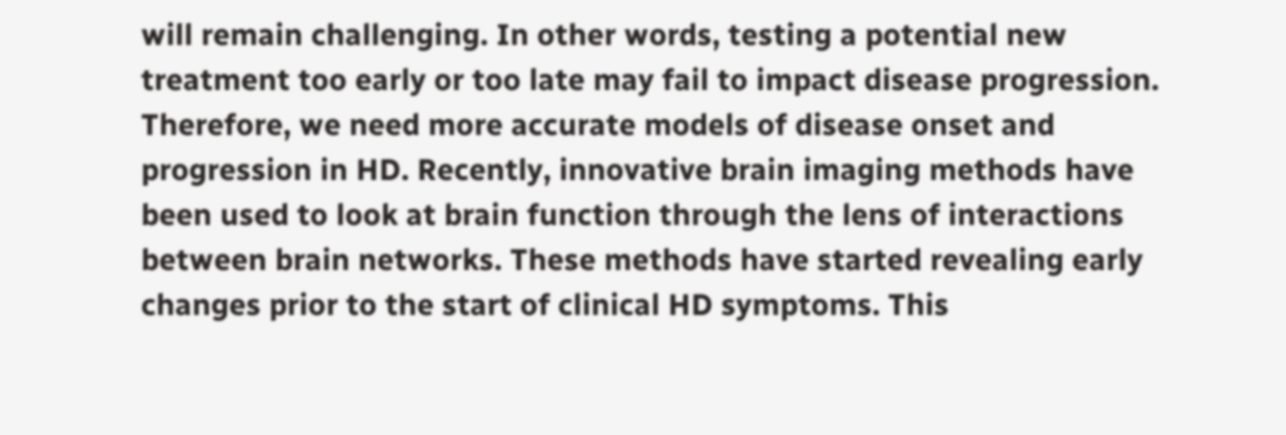will remain challenging. In other words, testing a potential new treatment too early or too late may fail to impact disease progression. Therefore, we need more accurate models of disease onset and progression in HD. Recently, innovative brain imaging methods have been used to look at brain function through the lens of interactions between brain networks. These methods have started revealing early changes prior to the start of clinical HD symptoms. This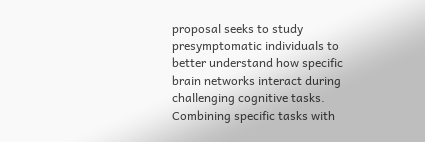proposal seeks to study presymptomatic individuals to better understand how specific brain networks interact during challenging cognitive tasks. Combining specific tasks with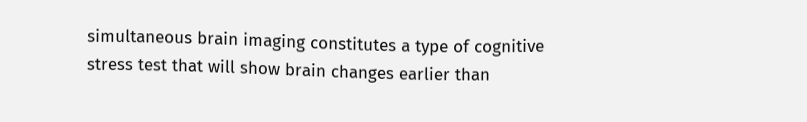simultaneous brain imaging constitutes a type of cognitive stress test that will show brain changes earlier than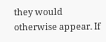they would otherwise appear. If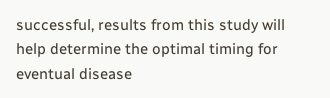successful, results from this study will help determine the optimal timing for eventual disease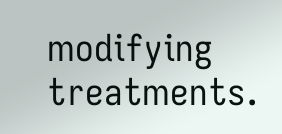modifying treatments.